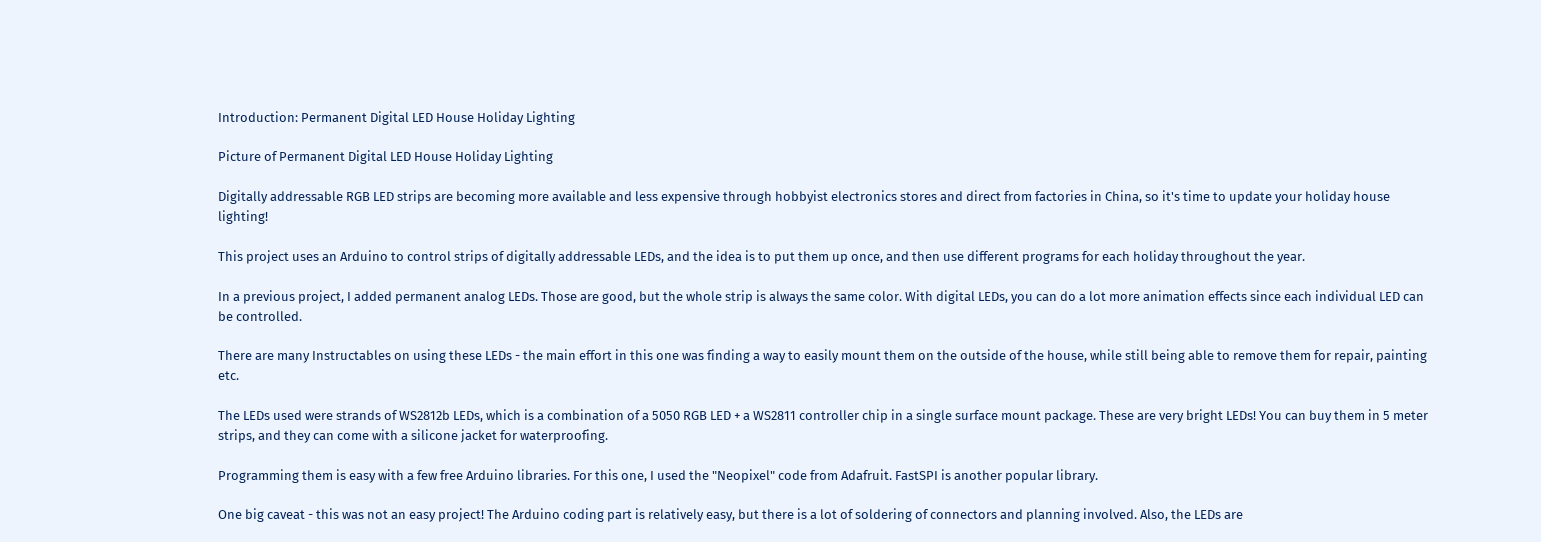Introduction: Permanent Digital LED House Holiday Lighting

Picture of Permanent Digital LED House Holiday Lighting

Digitally addressable RGB LED strips are becoming more available and less expensive through hobbyist electronics stores and direct from factories in China, so it's time to update your holiday house lighting!

This project uses an Arduino to control strips of digitally addressable LEDs, and the idea is to put them up once, and then use different programs for each holiday throughout the year.

In a previous project, I added permanent analog LEDs. Those are good, but the whole strip is always the same color. With digital LEDs, you can do a lot more animation effects since each individual LED can be controlled.

There are many Instructables on using these LEDs - the main effort in this one was finding a way to easily mount them on the outside of the house, while still being able to remove them for repair, painting etc.

The LEDs used were strands of WS2812b LEDs, which is a combination of a 5050 RGB LED + a WS2811 controller chip in a single surface mount package. These are very bright LEDs! You can buy them in 5 meter strips, and they can come with a silicone jacket for waterproofing.

Programming them is easy with a few free Arduino libraries. For this one, I used the "Neopixel" code from Adafruit. FastSPI is another popular library.

One big caveat - this was not an easy project! The Arduino coding part is relatively easy, but there is a lot of soldering of connectors and planning involved. Also, the LEDs are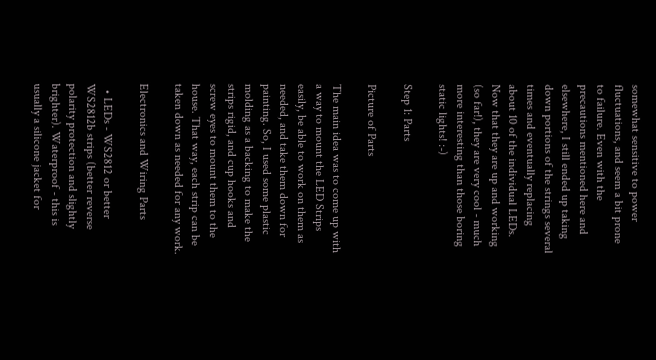somewhat sensitive to power fluctuations, and seem a bit prone to failure. Even with the precautions mentioned here and elsewhere, I still ended up taking down portions of the strings several times and eventually replacing about 10 of the individual LEDs. Now that they are up and working (so far!), they are very cool - much more interesting than those boring static lights! :-)

Step 1: Parts

Picture of Parts

The main idea was to come up with a way to mount the LED Strips easily, be able to work on them as needed, and take them down for painting. So, I used some plastic molding as a backing to make the strips rigid, and cup hooks and screw eyes to mount them to the house. That way, each strip can be taken down as needed for any work.

Electronics and Wiring Parts

  • LEDs - WS2812 or better WS2812b strips (better reverse polarity protection and slightly brighter). Waterproof - this is usually a silicone jacket for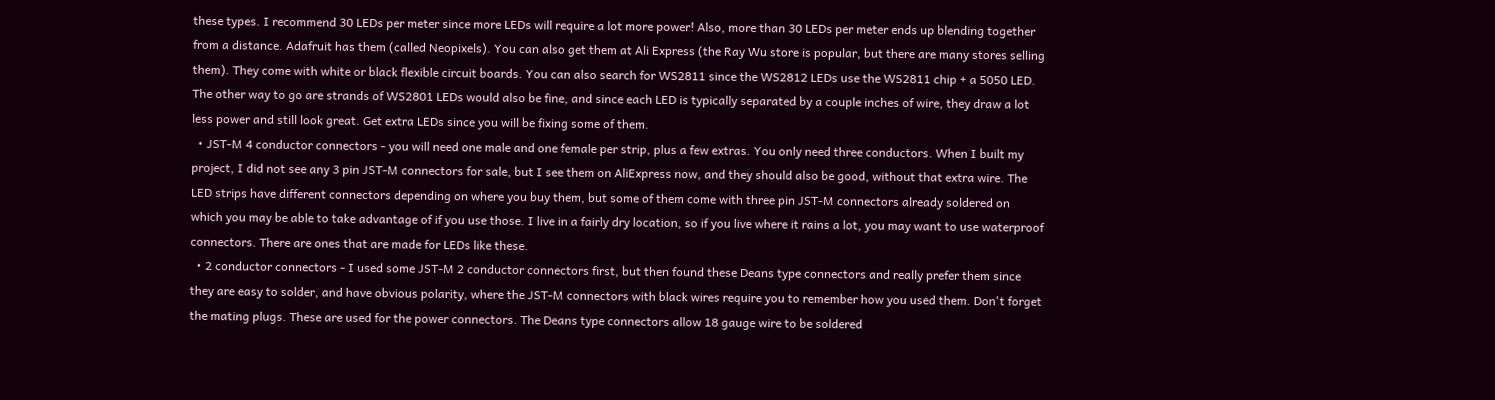these types. I recommend 30 LEDs per meter since more LEDs will require a lot more power! Also, more than 30 LEDs per meter ends up blending together from a distance. Adafruit has them (called Neopixels). You can also get them at Ali Express (the Ray Wu store is popular, but there are many stores selling them). They come with white or black flexible circuit boards. You can also search for WS2811 since the WS2812 LEDs use the WS2811 chip + a 5050 LED. The other way to go are strands of WS2801 LEDs would also be fine, and since each LED is typically separated by a couple inches of wire, they draw a lot less power and still look great. Get extra LEDs since you will be fixing some of them.
  • JST-M 4 conductor connectors - you will need one male and one female per strip, plus a few extras. You only need three conductors. When I built my project, I did not see any 3 pin JST-M connectors for sale, but I see them on AliExpress now, and they should also be good, without that extra wire. The LED strips have different connectors depending on where you buy them, but some of them come with three pin JST-M connectors already soldered on which you may be able to take advantage of if you use those. I live in a fairly dry location, so if you live where it rains a lot, you may want to use waterproof connectors. There are ones that are made for LEDs like these.
  • 2 conductor connectors - I used some JST-M 2 conductor connectors first, but then found these Deans type connectors and really prefer them since they are easy to solder, and have obvious polarity, where the JST-M connectors with black wires require you to remember how you used them. Don't forget the mating plugs. These are used for the power connectors. The Deans type connectors allow 18 gauge wire to be soldered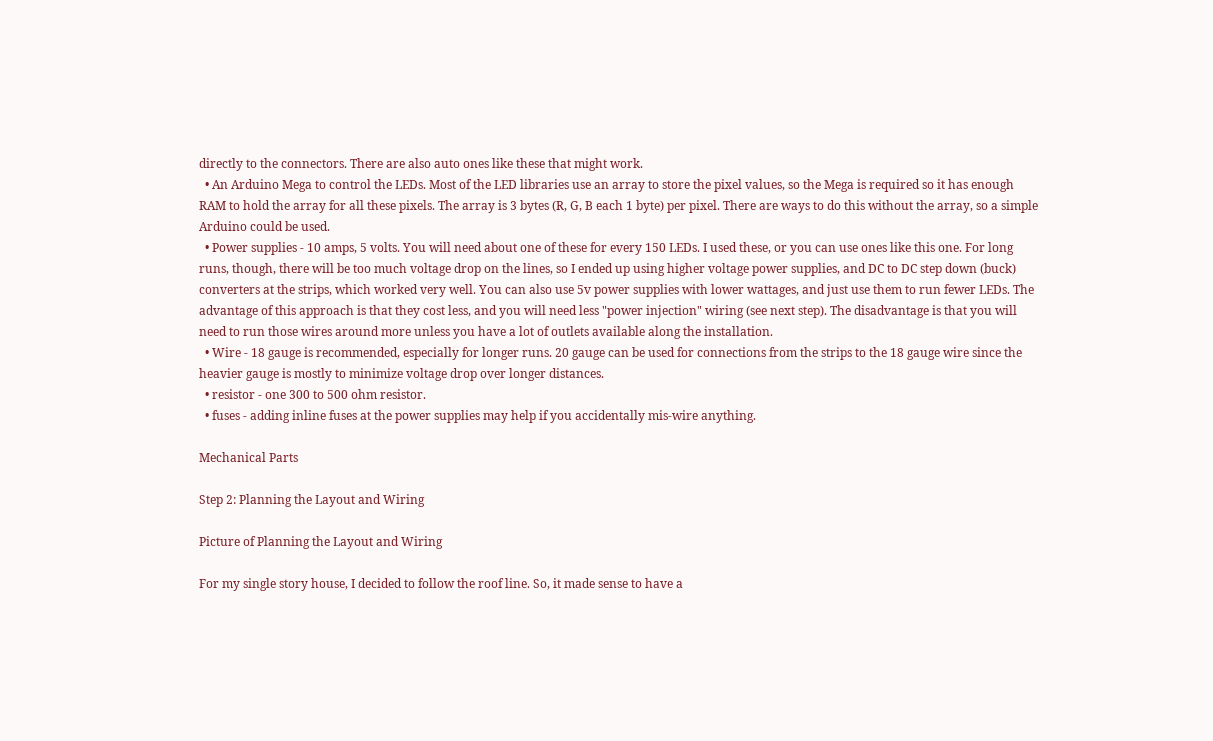directly to the connectors. There are also auto ones like these that might work.
  • An Arduino Mega to control the LEDs. Most of the LED libraries use an array to store the pixel values, so the Mega is required so it has enough RAM to hold the array for all these pixels. The array is 3 bytes (R, G, B each 1 byte) per pixel. There are ways to do this without the array, so a simple Arduino could be used.
  • Power supplies - 10 amps, 5 volts. You will need about one of these for every 150 LEDs. I used these, or you can use ones like this one. For long runs, though, there will be too much voltage drop on the lines, so I ended up using higher voltage power supplies, and DC to DC step down (buck) converters at the strips, which worked very well. You can also use 5v power supplies with lower wattages, and just use them to run fewer LEDs. The advantage of this approach is that they cost less, and you will need less "power injection" wiring (see next step). The disadvantage is that you will need to run those wires around more unless you have a lot of outlets available along the installation.
  • Wire - 18 gauge is recommended, especially for longer runs. 20 gauge can be used for connections from the strips to the 18 gauge wire since the heavier gauge is mostly to minimize voltage drop over longer distances.
  • resistor - one 300 to 500 ohm resistor.
  • fuses - adding inline fuses at the power supplies may help if you accidentally mis-wire anything.

Mechanical Parts

Step 2: Planning the Layout and Wiring

Picture of Planning the Layout and Wiring

For my single story house, I decided to follow the roof line. So, it made sense to have a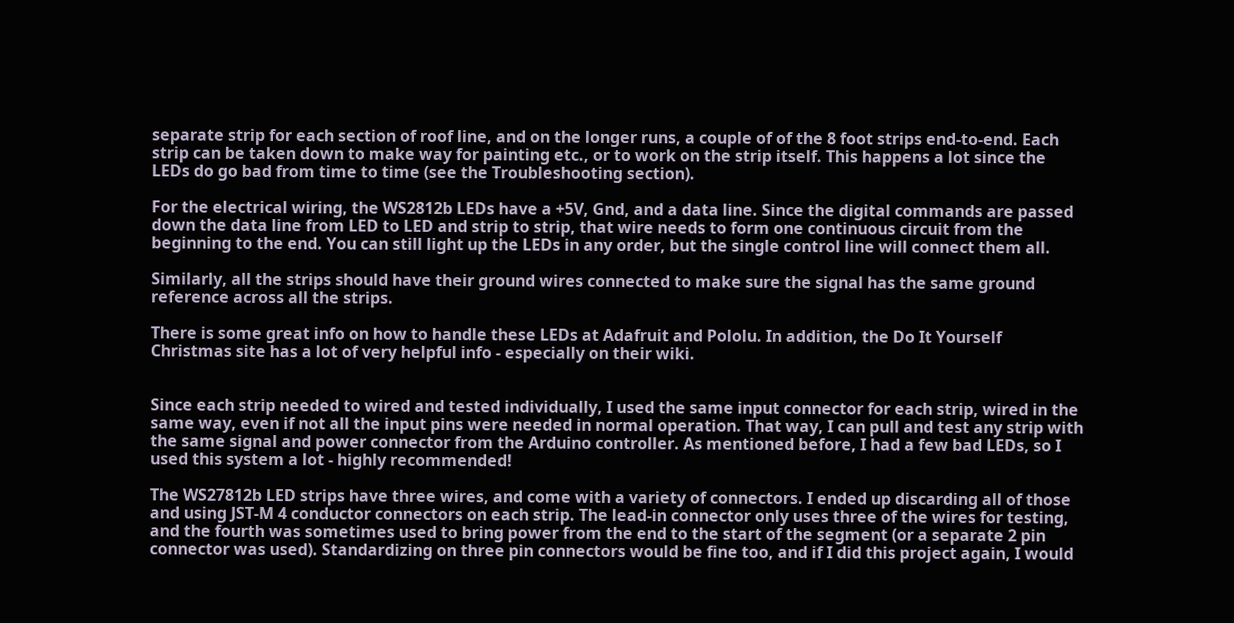separate strip for each section of roof line, and on the longer runs, a couple of of the 8 foot strips end-to-end. Each strip can be taken down to make way for painting etc., or to work on the strip itself. This happens a lot since the LEDs do go bad from time to time (see the Troubleshooting section).

For the electrical wiring, the WS2812b LEDs have a +5V, Gnd, and a data line. Since the digital commands are passed down the data line from LED to LED and strip to strip, that wire needs to form one continuous circuit from the beginning to the end. You can still light up the LEDs in any order, but the single control line will connect them all.

Similarly, all the strips should have their ground wires connected to make sure the signal has the same ground reference across all the strips.

There is some great info on how to handle these LEDs at Adafruit and Pololu. In addition, the Do It Yourself Christmas site has a lot of very helpful info - especially on their wiki.


Since each strip needed to wired and tested individually, I used the same input connector for each strip, wired in the same way, even if not all the input pins were needed in normal operation. That way, I can pull and test any strip with the same signal and power connector from the Arduino controller. As mentioned before, I had a few bad LEDs, so I used this system a lot - highly recommended!

The WS27812b LED strips have three wires, and come with a variety of connectors. I ended up discarding all of those and using JST-M 4 conductor connectors on each strip. The lead-in connector only uses three of the wires for testing, and the fourth was sometimes used to bring power from the end to the start of the segment (or a separate 2 pin connector was used). Standardizing on three pin connectors would be fine too, and if I did this project again, I would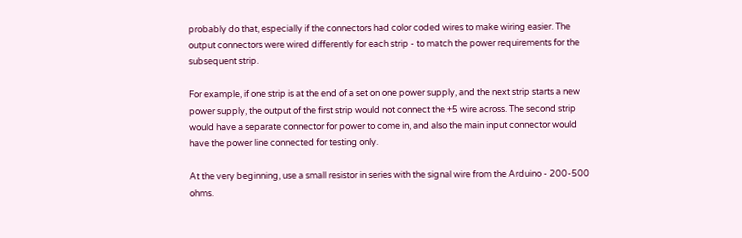probably do that, especially if the connectors had color coded wires to make wiring easier. The output connectors were wired differently for each strip - to match the power requirements for the subsequent strip.

For example, if one strip is at the end of a set on one power supply, and the next strip starts a new power supply, the output of the first strip would not connect the +5 wire across. The second strip would have a separate connector for power to come in, and also the main input connector would have the power line connected for testing only.

At the very beginning, use a small resistor in series with the signal wire from the Arduino - 200-500 ohms.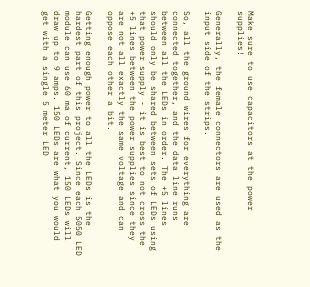Make sure to use capacitors at the power supplies!

Generally, the female connectors are used as the input side of the strips.

So, all the ground wires for everything are connected together, and the data line runs between all the LEDs in order. The +5 lines should only be shared between sets of LEDs using that power supply - it is best to not cross the +5 lines between the power supplies since they are not all exactly the same voltage and can oppose each other a bit.

Getting enough power to all the LEDs is the hardest part of this project. Since each 5050 LED module can use 60 ma of current, 150 LEDs will draw up to 9 amps. 150 LEDs are what you would get with a single 5 meter LED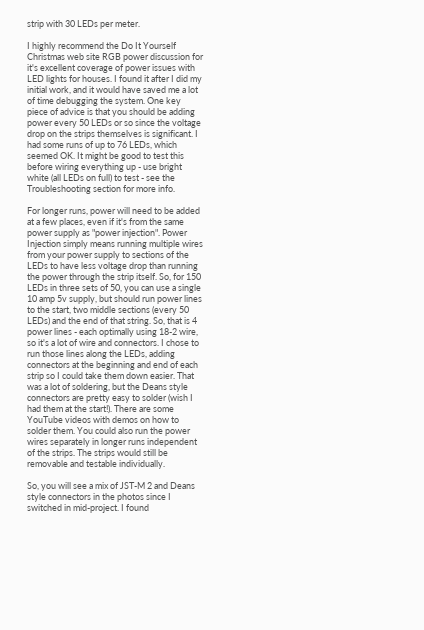strip with 30 LEDs per meter.

I highly recommend the Do It Yourself Christmas web site RGB power discussion for it's excellent coverage of power issues with LED lights for houses. I found it after I did my initial work, and it would have saved me a lot of time debugging the system. One key piece of advice is that you should be adding power every 50 LEDs or so since the voltage drop on the strips themselves is significant. I had some runs of up to 76 LEDs, which seemed OK. It might be good to test this before wiring everything up - use bright white (all LEDs on full) to test - see the Troubleshooting section for more info.

For longer runs, power will need to be added at a few places, even if it's from the same power supply as "power injection". Power Injection simply means running multiple wires from your power supply to sections of the LEDs to have less voltage drop than running the power through the strip itself. So, for 150 LEDs in three sets of 50, you can use a single 10 amp 5v supply, but should run power lines to the start, two middle sections (every 50 LEDs) and the end of that string. So, that is 4 power lines - each optimally using 18-2 wire, so it's a lot of wire and connectors. I chose to run those lines along the LEDs, adding connectors at the beginning and end of each strip so I could take them down easier. That was a lot of soldering, but the Deans style connectors are pretty easy to solder (wish I had them at the start!). There are some YouTube videos with demos on how to solder them. You could also run the power wires separately in longer runs independent of the strips. The strips would still be removable and testable individually.

So, you will see a mix of JST-M 2 and Deans style connectors in the photos since I switched in mid-project. I found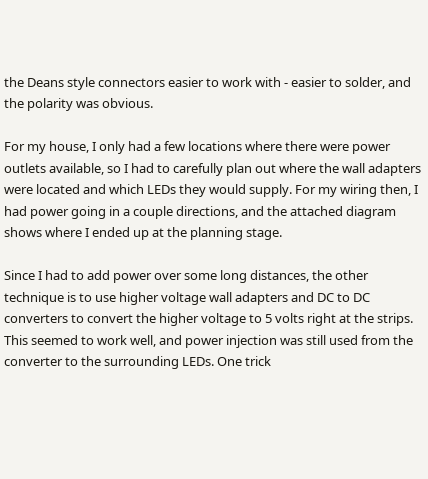the Deans style connectors easier to work with - easier to solder, and the polarity was obvious.

For my house, I only had a few locations where there were power outlets available, so I had to carefully plan out where the wall adapters were located and which LEDs they would supply. For my wiring then, I had power going in a couple directions, and the attached diagram shows where I ended up at the planning stage.

Since I had to add power over some long distances, the other technique is to use higher voltage wall adapters and DC to DC converters to convert the higher voltage to 5 volts right at the strips. This seemed to work well, and power injection was still used from the converter to the surrounding LEDs. One trick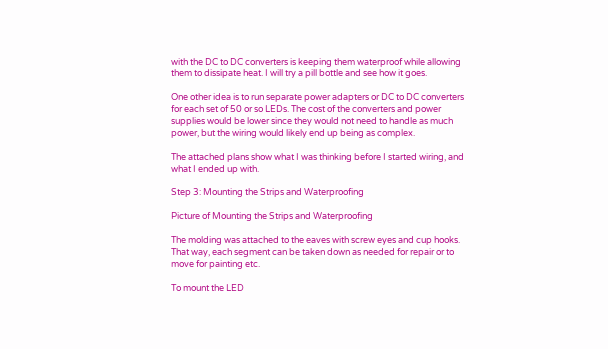with the DC to DC converters is keeping them waterproof while allowing them to dissipate heat. I will try a pill bottle and see how it goes.

One other idea is to run separate power adapters or DC to DC converters for each set of 50 or so LEDs. The cost of the converters and power supplies would be lower since they would not need to handle as much power, but the wiring would likely end up being as complex.

The attached plans show what I was thinking before I started wiring, and what I ended up with.

Step 3: Mounting the Strips and Waterproofing

Picture of Mounting the Strips and Waterproofing

The molding was attached to the eaves with screw eyes and cup hooks. That way, each segment can be taken down as needed for repair or to move for painting etc.

To mount the LED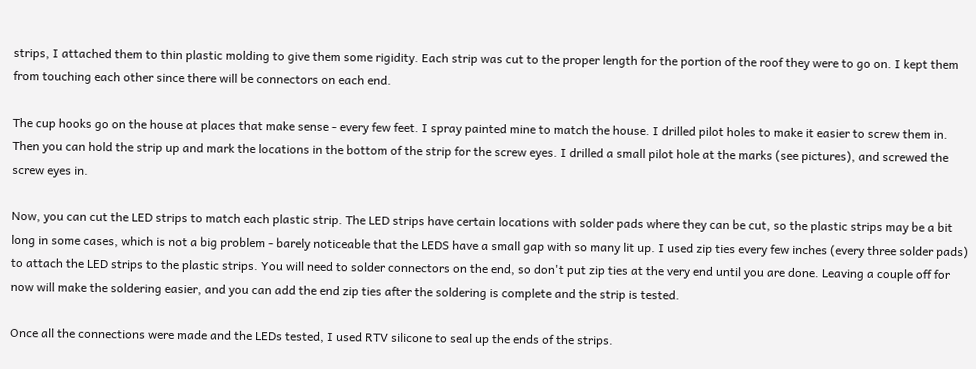strips, I attached them to thin plastic molding to give them some rigidity. Each strip was cut to the proper length for the portion of the roof they were to go on. I kept them from touching each other since there will be connectors on each end.

The cup hooks go on the house at places that make sense - every few feet. I spray painted mine to match the house. I drilled pilot holes to make it easier to screw them in. Then you can hold the strip up and mark the locations in the bottom of the strip for the screw eyes. I drilled a small pilot hole at the marks (see pictures), and screwed the screw eyes in.

Now, you can cut the LED strips to match each plastic strip. The LED strips have certain locations with solder pads where they can be cut, so the plastic strips may be a bit long in some cases, which is not a big problem - barely noticeable that the LEDS have a small gap with so many lit up. I used zip ties every few inches (every three solder pads) to attach the LED strips to the plastic strips. You will need to solder connectors on the end, so don't put zip ties at the very end until you are done. Leaving a couple off for now will make the soldering easier, and you can add the end zip ties after the soldering is complete and the strip is tested.

Once all the connections were made and the LEDs tested, I used RTV silicone to seal up the ends of the strips.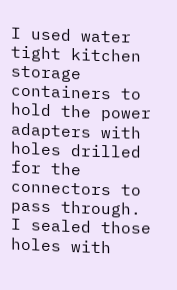I used water tight kitchen storage containers to hold the power adapters with holes drilled for the connectors to pass through. I sealed those holes with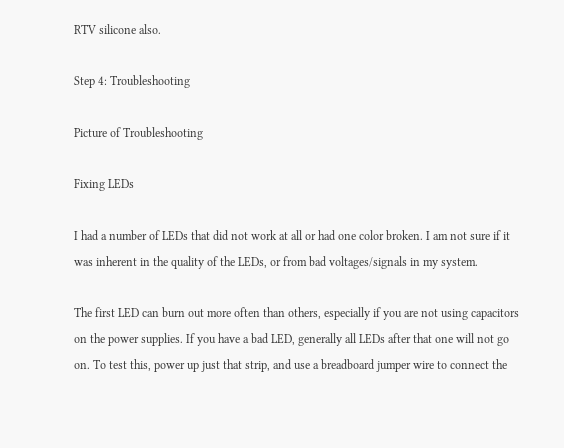RTV silicone also.

Step 4: Troubleshooting

Picture of Troubleshooting

Fixing LEDs

I had a number of LEDs that did not work at all or had one color broken. I am not sure if it was inherent in the quality of the LEDs, or from bad voltages/signals in my system.

The first LED can burn out more often than others, especially if you are not using capacitors on the power supplies. If you have a bad LED, generally all LEDs after that one will not go on. To test this, power up just that strip, and use a breadboard jumper wire to connect the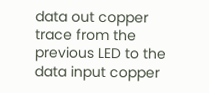data out copper trace from the previous LED to the data input copper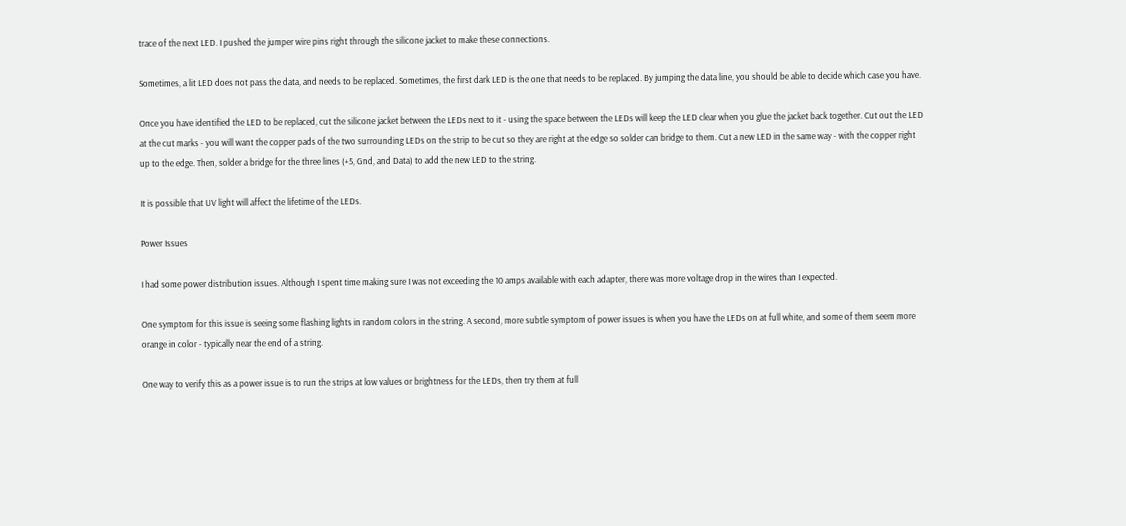trace of the next LED. I pushed the jumper wire pins right through the silicone jacket to make these connections.

Sometimes, a lit LED does not pass the data, and needs to be replaced. Sometimes, the first dark LED is the one that needs to be replaced. By jumping the data line, you should be able to decide which case you have.

Once you have identified the LED to be replaced, cut the silicone jacket between the LEDs next to it - using the space between the LEDs will keep the LED clear when you glue the jacket back together. Cut out the LED at the cut marks - you will want the copper pads of the two surrounding LEDs on the strip to be cut so they are right at the edge so solder can bridge to them. Cut a new LED in the same way - with the copper right up to the edge. Then, solder a bridge for the three lines (+5, Gnd, and Data) to add the new LED to the string.

It is possible that UV light will affect the lifetime of the LEDs.

Power Issues

I had some power distribution issues. Although I spent time making sure I was not exceeding the 10 amps available with each adapter, there was more voltage drop in the wires than I expected.

One symptom for this issue is seeing some flashing lights in random colors in the string. A second, more subtle symptom of power issues is when you have the LEDs on at full white, and some of them seem more orange in color - typically near the end of a string.

One way to verify this as a power issue is to run the strips at low values or brightness for the LEDs, then try them at full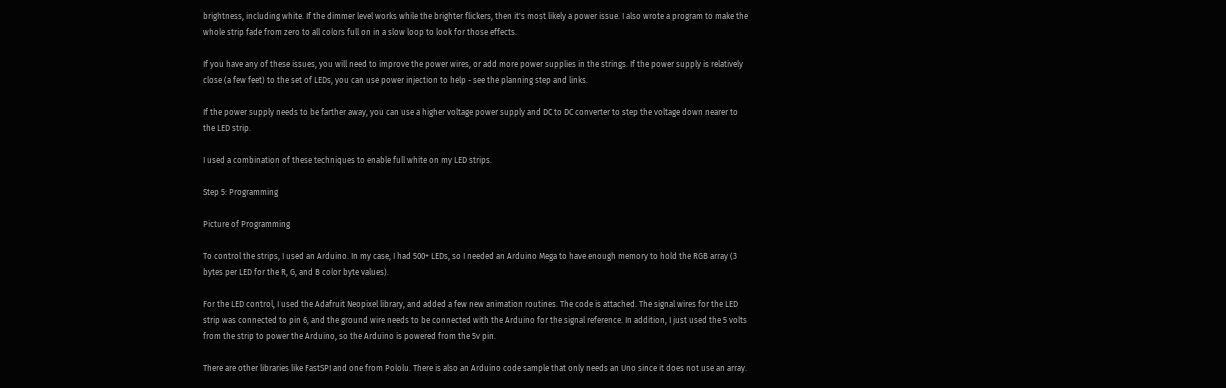brightness, including white. If the dimmer level works while the brighter flickers, then it's most likely a power issue. I also wrote a program to make the whole strip fade from zero to all colors full on in a slow loop to look for those effects.

If you have any of these issues, you will need to improve the power wires, or add more power supplies in the strings. If the power supply is relatively close (a few feet) to the set of LEDs, you can use power injection to help - see the planning step and links.

If the power supply needs to be farther away, you can use a higher voltage power supply and DC to DC converter to step the voltage down nearer to the LED strip.

I used a combination of these techniques to enable full white on my LED strips.

Step 5: Programming

Picture of Programming

To control the strips, I used an Arduino. In my case, I had 500+ LEDs, so I needed an Arduino Mega to have enough memory to hold the RGB array (3 bytes per LED for the R, G, and B color byte values).

For the LED control, I used the Adafruit Neopixel library, and added a few new animation routines. The code is attached. The signal wires for the LED strip was connected to pin 6, and the ground wire needs to be connected with the Arduino for the signal reference. In addition, I just used the 5 volts from the strip to power the Arduino, so the Arduino is powered from the 5v pin.

There are other libraries like FastSPI and one from Pololu. There is also an Arduino code sample that only needs an Uno since it does not use an array.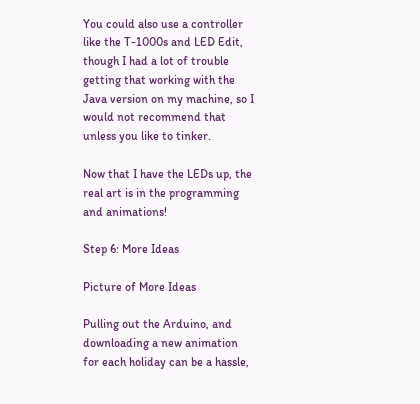You could also use a controller like the T-1000s and LED Edit, though I had a lot of trouble getting that working with the Java version on my machine, so I would not recommend that unless you like to tinker.

Now that I have the LEDs up, the real art is in the programming and animations!

Step 6: More Ideas

Picture of More Ideas

Pulling out the Arduino, and downloading a new animation for each holiday can be a hassle,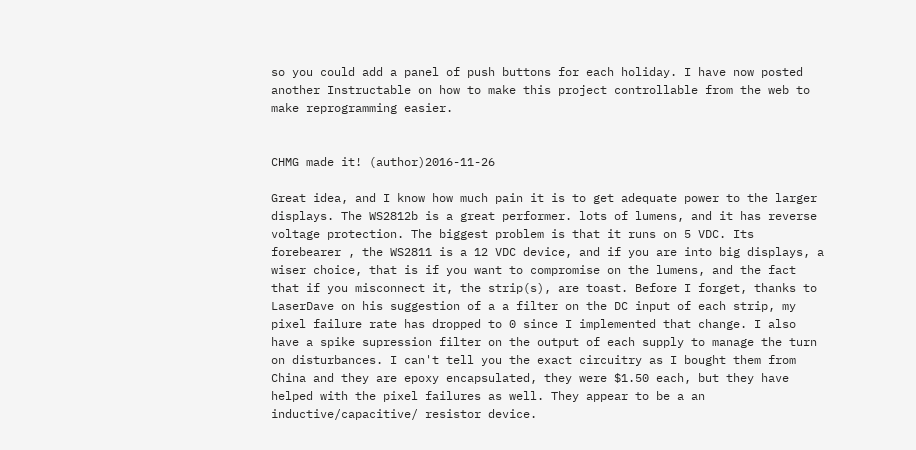so you could add a panel of push buttons for each holiday. I have now posted another Instructable on how to make this project controllable from the web to make reprogramming easier.


CHMG made it! (author)2016-11-26

Great idea, and I know how much pain it is to get adequate power to the larger displays. The WS2812b is a great performer. lots of lumens, and it has reverse voltage protection. The biggest problem is that it runs on 5 VDC. Its forebearer , the WS2811 is a 12 VDC device, and if you are into big displays, a wiser choice, that is if you want to compromise on the lumens, and the fact that if you misconnect it, the strip(s), are toast. Before I forget, thanks to LaserDave on his suggestion of a a filter on the DC input of each strip, my pixel failure rate has dropped to 0 since I implemented that change. I also have a spike supression filter on the output of each supply to manage the turn on disturbances. I can't tell you the exact circuitry as I bought them from China and they are epoxy encapsulated, they were $1.50 each, but they have helped with the pixel failures as well. They appear to be a an inductive/capacitive/ resistor device.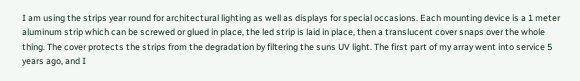I am using the strips year round for architectural lighting as well as displays for special occasions. Each mounting device is a 1 meter aluminum strip which can be screwed or glued in place, the led strip is laid in place, then a translucent cover snaps over the whole thing. The cover protects the strips from the degradation by filtering the suns UV light. The first part of my array went into service 5 years ago, and I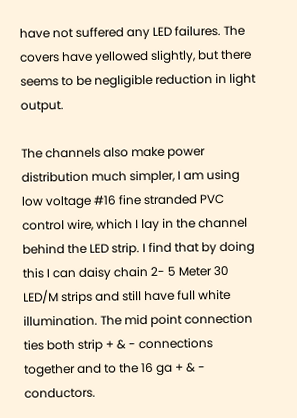have not suffered any LED failures. The covers have yellowed slightly, but there seems to be negligible reduction in light output.

The channels also make power distribution much simpler, I am using low voltage #16 fine stranded PVC control wire, which I lay in the channel behind the LED strip. I find that by doing this I can daisy chain 2- 5 Meter 30 LED/M strips and still have full white illumination. The mid point connection ties both strip + & - connections together and to the 16 ga + & - conductors.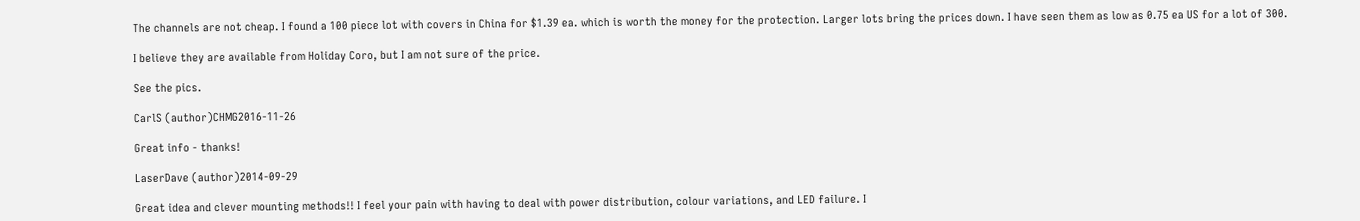The channels are not cheap. I found a 100 piece lot with covers in China for $1.39 ea. which is worth the money for the protection. Larger lots bring the prices down. I have seen them as low as 0.75 ea US for a lot of 300.

I believe they are available from Holiday Coro, but I am not sure of the price.

See the pics.

CarlS (author)CHMG2016-11-26

Great info - thanks!

LaserDave (author)2014-09-29

Great idea and clever mounting methods!! I feel your pain with having to deal with power distribution, colour variations, and LED failure. I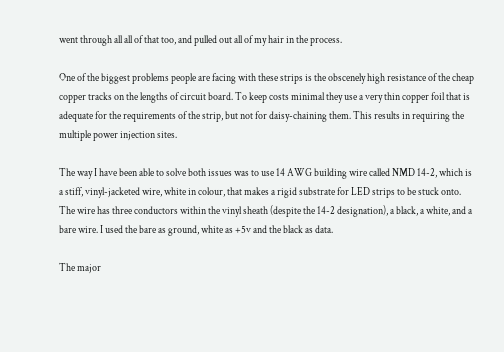went through all all of that too, and pulled out all of my hair in the process.

One of the biggest problems people are facing with these strips is the obscenely high resistance of the cheap copper tracks on the lengths of circuit board. To keep costs minimal they use a very thin copper foil that is adequate for the requirements of the strip, but not for daisy-chaining them. This results in requiring the multiple power injection sites.

The way I have been able to solve both issues was to use 14 AWG building wire called NMD 14-2, which is a stiff, vinyl-jacketed wire, white in colour, that makes a rigid substrate for LED strips to be stuck onto. The wire has three conductors within the vinyl sheath (despite the 14-2 designation), a black, a white, and a bare wire. I used the bare as ground, white as +5v and the black as data.

The major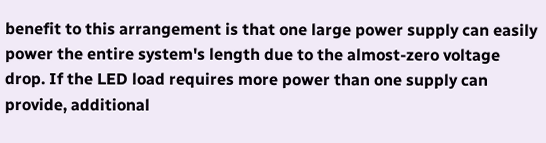benefit to this arrangement is that one large power supply can easily power the entire system's length due to the almost-zero voltage drop. If the LED load requires more power than one supply can provide, additional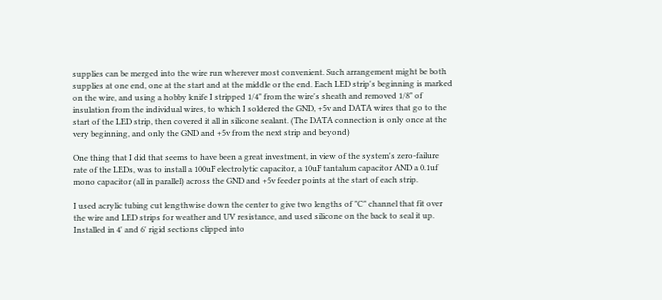supplies can be merged into the wire run wherever most convenient. Such arrangement might be both supplies at one end, one at the start and at the middle or the end. Each LED strip's beginning is marked on the wire, and using a hobby knife I stripped 1/4" from the wire's sheath and removed 1/8" of insulation from the individual wires, to which I soldered the GND, +5v and DATA wires that go to the start of the LED strip, then covered it all in silicone sealant. (The DATA connection is only once at the very beginning, and only the GND and +5v from the next strip and beyond)

One thing that I did that seems to have been a great investment, in view of the system's zero-failure rate of the LEDs, was to install a 100uF electrolytic capacitor, a 10uF tantalum capacitor AND a 0.1uf mono capacitor (all in parallel) across the GND and +5v feeder points at the start of each strip.

I used acrylic tubing cut lengthwise down the center to give two lengths of "C" channel that fit over the wire and LED strips for weather and UV resistance, and used silicone on the back to seal it up. Installed in 4' and 6' rigid sections clipped into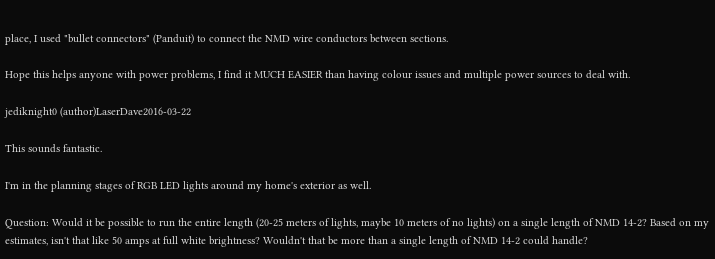place, I used "bullet connectors" (Panduit) to connect the NMD wire conductors between sections.

Hope this helps anyone with power problems, I find it MUCH EASIER than having colour issues and multiple power sources to deal with.

jediknight0 (author)LaserDave2016-03-22

This sounds fantastic.

I'm in the planning stages of RGB LED lights around my home's exterior as well.

Question: Would it be possible to run the entire length (20-25 meters of lights, maybe 10 meters of no lights) on a single length of NMD 14-2? Based on my estimates, isn't that like 50 amps at full white brightness? Wouldn't that be more than a single length of NMD 14-2 could handle?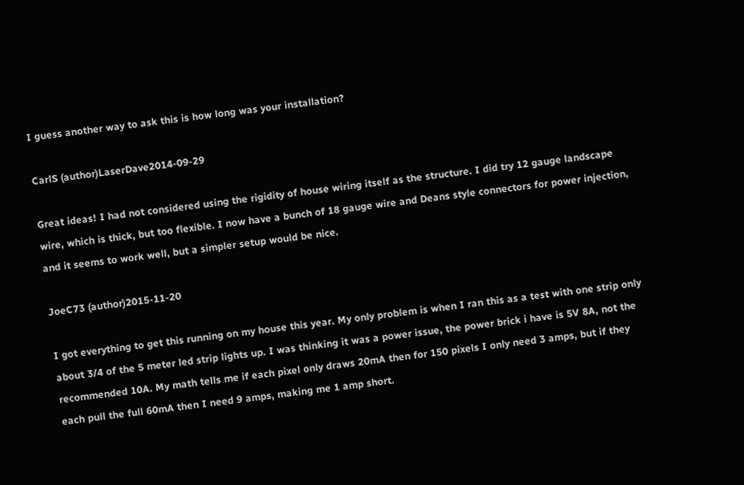I guess another way to ask this is how long was your installation?

CarlS (author)LaserDave2014-09-29

Great ideas! I had not considered using the rigidity of house wiring itself as the structure. I did try 12 gauge landscape wire, which is thick, but too flexible. I now have a bunch of 18 gauge wire and Deans style connectors for power injection, and it seems to work well, but a simpler setup would be nice.

JoeC73 (author)2015-11-20

I got everything to get this running on my house this year. My only problem is when I ran this as a test with one strip only about 3/4 of the 5 meter led strip lights up. I was thinking it was a power issue, the power brick i have is 5V 8A, not the recommended 10A. My math tells me if each pixel only draws 20mA then for 150 pixels I only need 3 amps, but if they each pull the full 60mA then I need 9 amps, making me 1 amp short.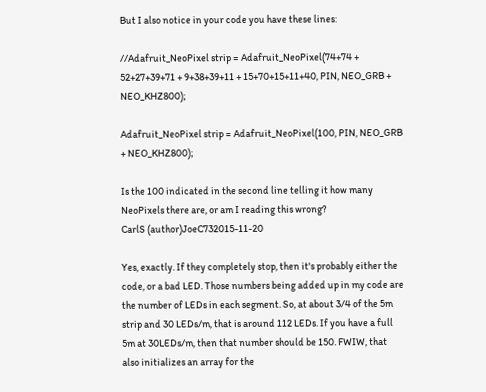But I also notice in your code you have these lines:

//Adafruit_NeoPixel strip = Adafruit_NeoPixel(74+74 + 52+27+39+71 + 9+38+39+11 + 15+70+15+11+40, PIN, NEO_GRB + NEO_KHZ800);

Adafruit_NeoPixel strip = Adafruit_NeoPixel(100, PIN, NEO_GRB + NEO_KHZ800);

Is the 100 indicated in the second line telling it how many NeoPixels there are, or am I reading this wrong?
CarlS (author)JoeC732015-11-20

Yes, exactly. If they completely stop, then it's probably either the code, or a bad LED. Those numbers being added up in my code are the number of LEDs in each segment. So, at about 3/4 of the 5m strip and 30 LEDs/m, that is around 112 LEDs. If you have a full 5m at 30LEDs/m, then that number should be 150. FWIW, that also initializes an array for the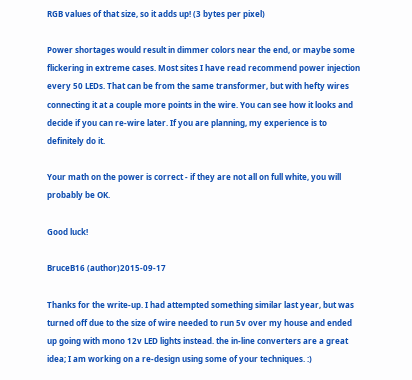RGB values of that size, so it adds up! (3 bytes per pixel)

Power shortages would result in dimmer colors near the end, or maybe some flickering in extreme cases. Most sites I have read recommend power injection every 50 LEDs. That can be from the same transformer, but with hefty wires connecting it at a couple more points in the wire. You can see how it looks and decide if you can re-wire later. If you are planning, my experience is to definitely do it.

Your math on the power is correct - if they are not all on full white, you will probably be OK.

Good luck!

BruceB16 (author)2015-09-17

Thanks for the write-up. I had attempted something similar last year, but was turned off due to the size of wire needed to run 5v over my house and ended up going with mono 12v LED lights instead. the in-line converters are a great idea; I am working on a re-design using some of your techniques. :)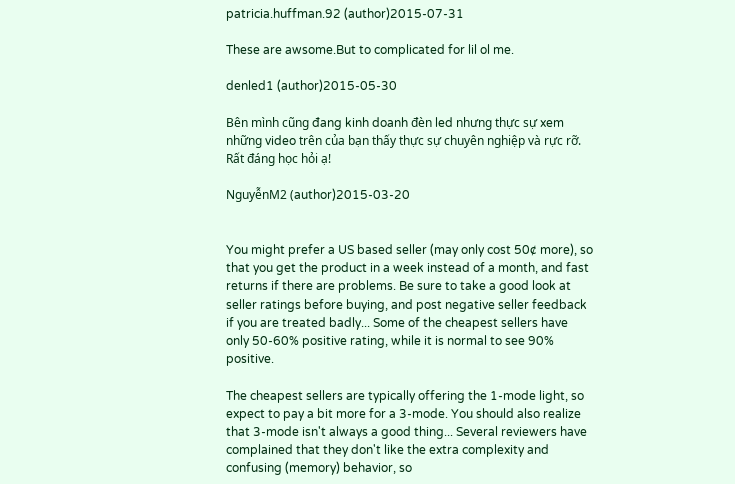patricia.huffman.92 (author)2015-07-31

These are awsome.But to complicated for lil ol me.

denled1 (author)2015-05-30

Bên mình cũng đang kinh doanh đèn led nhưng thực sự xem những video trên của bạn thấy thực sự chuyên nghiệp và rực rỡ. Rất đáng học hỏi ạ!

NguyễnM2 (author)2015-03-20


You might prefer a US based seller (may only cost 50¢ more), so that you get the product in a week instead of a month, and fast returns if there are problems. Be sure to take a good look at seller ratings before buying, and post negative seller feedback if you are treated badly... Some of the cheapest sellers have only 50-60% positive rating, while it is normal to see 90% positive.

The cheapest sellers are typically offering the 1-mode light, so expect to pay a bit more for a 3-mode. You should also realize that 3-mode isn't always a good thing... Several reviewers have complained that they don't like the extra complexity and confusing (memory) behavior, so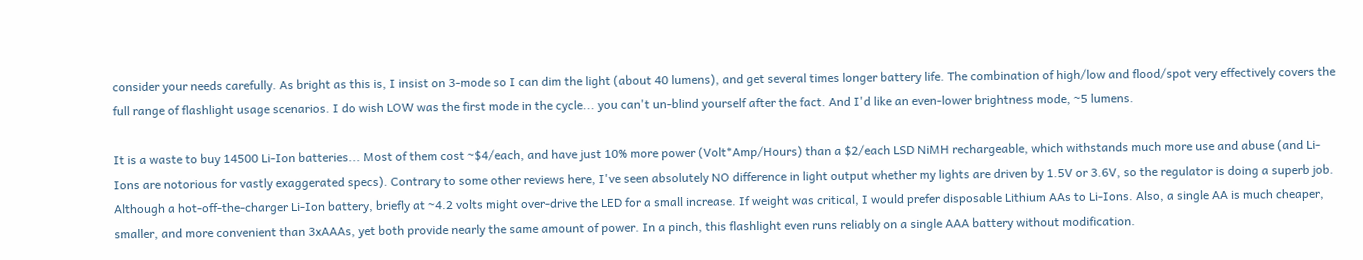consider your needs carefully. As bright as this is, I insist on 3-mode so I can dim the light (about 40 lumens), and get several times longer battery life. The combination of high/low and flood/spot very effectively covers the full range of flashlight usage scenarios. I do wish LOW was the first mode in the cycle... you can't un-blind yourself after the fact. And I'd like an even-lower brightness mode, ~5 lumens.

It is a waste to buy 14500 Li-Ion batteries... Most of them cost ~$4/each, and have just 10% more power (Volt*Amp/Hours) than a $2/each LSD NiMH rechargeable, which withstands much more use and abuse (and Li-Ions are notorious for vastly exaggerated specs). Contrary to some other reviews here, I've seen absolutely NO difference in light output whether my lights are driven by 1.5V or 3.6V, so the regulator is doing a superb job. Although a hot-off-the-charger Li-Ion battery, briefly at ~4.2 volts might over-drive the LED for a small increase. If weight was critical, I would prefer disposable Lithium AAs to Li-Ions. Also, a single AA is much cheaper, smaller, and more convenient than 3xAAAs, yet both provide nearly the same amount of power. In a pinch, this flashlight even runs reliably on a single AAA battery without modification.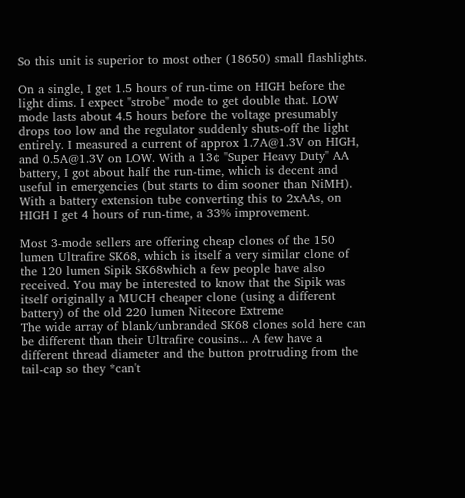So this unit is superior to most other (18650) small flashlights.

On a single, I get 1.5 hours of run-time on HIGH before the light dims. I expect "strobe" mode to get double that. LOW mode lasts about 4.5 hours before the voltage presumably drops too low and the regulator suddenly shuts-off the light entirely. I measured a current of approx 1.7A@1.3V on HIGH, and 0.5A@1.3V on LOW. With a 13¢ "Super Heavy Duty" AA battery, I got about half the run-time, which is decent and useful in emergencies (but starts to dim sooner than NiMH). With a battery extension tube converting this to 2xAAs, on HIGH I get 4 hours of run-time, a 33% improvement.

Most 3-mode sellers are offering cheap clones of the 150 lumen Ultrafire SK68, which is itself a very similar clone of the 120 lumen Sipik SK68which a few people have also received. You may be interested to know that the Sipik was itself originally a MUCH cheaper clone (using a different battery) of the old 220 lumen Nitecore Extreme
The wide array of blank/unbranded SK68 clones sold here can be different than their Ultrafire cousins... A few have a different thread diameter and the button protruding from the tail-cap so they *can't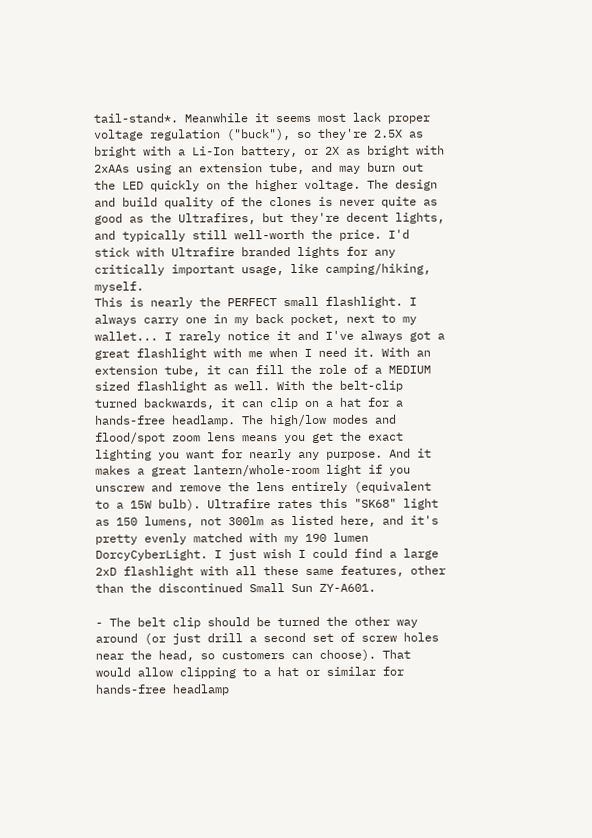tail-stand*. Meanwhile it seems most lack proper voltage regulation ("buck"), so they're 2.5X as bright with a Li-Ion battery, or 2X as bright with 2xAAs using an extension tube, and may burn out the LED quickly on the higher voltage. The design and build quality of the clones is never quite as good as the Ultrafires, but they're decent lights, and typically still well-worth the price. I'd stick with Ultrafire branded lights for any critically important usage, like camping/hiking, myself.
This is nearly the PERFECT small flashlight. I always carry one in my back pocket, next to my wallet... I rarely notice it and I've always got a great flashlight with me when I need it. With an extension tube, it can fill the role of a MEDIUM sized flashlight as well. With the belt-clip turned backwards, it can clip on a hat for a hands-free headlamp. The high/low modes and flood/spot zoom lens means you get the exact lighting you want for nearly any purpose. And it makes a great lantern/whole-room light if you unscrew and remove the lens entirely (equivalent to a 15W bulb). Ultrafire rates this "SK68" light as 150 lumens, not 300lm as listed here, and it's pretty evenly matched with my 190 lumen DorcyCyberLight. I just wish I could find a large 2xD flashlight with all these same features, other than the discontinued Small Sun ZY-A601.

- The belt clip should be turned the other way around (or just drill a second set of screw holes near the head, so customers can choose). That would allow clipping to a hat or similar for hands-free headlamp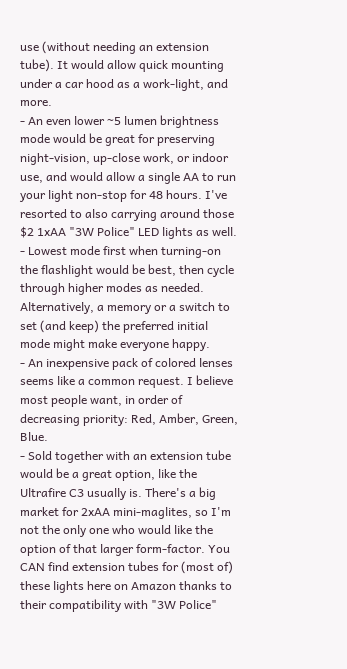use (without needing an extension tube). It would allow quick mounting under a car hood as a work-light, and more.
- An even lower ~5 lumen brightness mode would be great for preserving night-vision, up-close work, or indoor use, and would allow a single AA to run your light non-stop for 48 hours. I've resorted to also carrying around those $2 1xAA "3W Police" LED lights as well.
- Lowest mode first when turning-on the flashlight would be best, then cycle through higher modes as needed. Alternatively, a memory or a switch to set (and keep) the preferred initial mode might make everyone happy.
- An inexpensive pack of colored lenses seems like a common request. I believe most people want, in order of decreasing priority: Red, Amber, Green, Blue.
- Sold together with an extension tube would be a great option, like the Ultrafire C3 usually is. There's a big market for 2xAA mini-maglites, so I'm not the only one who would like the option of that larger form-factor. You CAN find extension tubes for (most of) these lights here on Amazon thanks to their compatibility with "3W Police"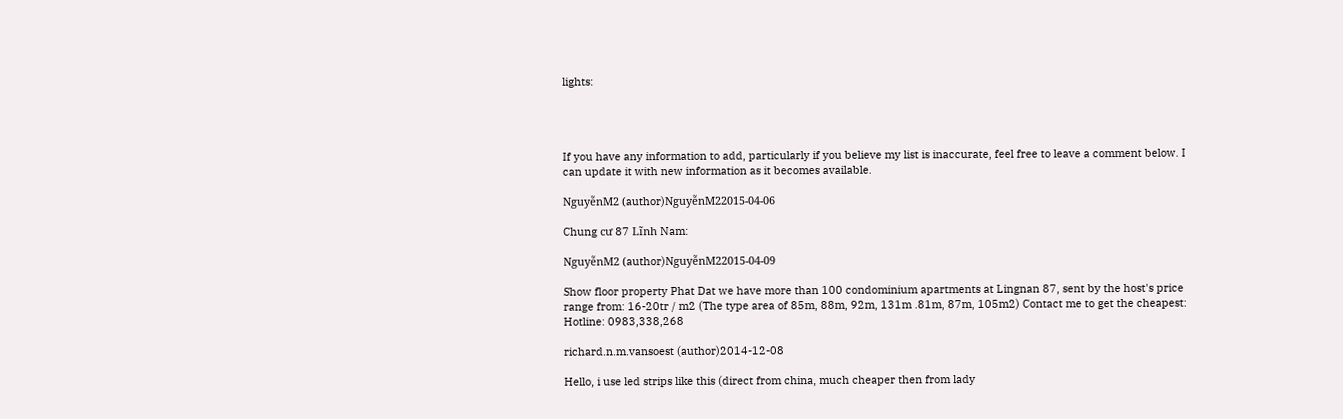lights:




If you have any information to add, particularly if you believe my list is inaccurate, feel free to leave a comment below. I can update it with new information as it becomes available.

NguyễnM2 (author)NguyễnM22015-04-06

Chung cư 87 Lĩnh Nam:

NguyễnM2 (author)NguyễnM22015-04-09

Show floor property Phat Dat we have more than 100 condominium apartments at Lingnan 87, sent by the host's price range from: 16-20tr / m2 (The type area of 85m, 88m, 92m, 131m .81m, 87m, 105m2) Contact me to get the cheapest: Hotline: 0983,338,268

richard.n.m.vansoest (author)2014-12-08

Hello, i use led strips like this (direct from china, much cheaper then from lady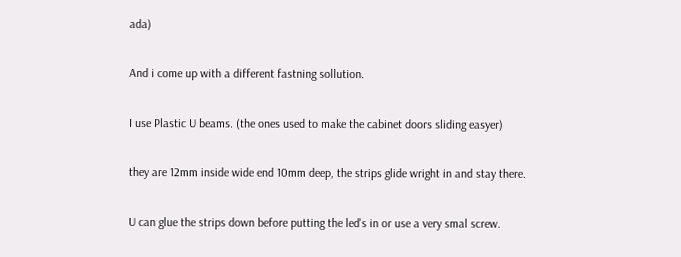ada)

And i come up with a different fastning sollution.

I use Plastic U beams. (the ones used to make the cabinet doors sliding easyer)

they are 12mm inside wide end 10mm deep, the strips glide wright in and stay there.

U can glue the strips down before putting the led's in or use a very smal screw.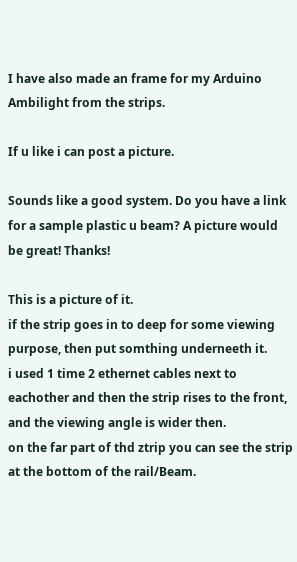I have also made an frame for my Arduino Ambilight from the strips.

If u like i can post a picture.

Sounds like a good system. Do you have a link for a sample plastic u beam? A picture would be great! Thanks!

This is a picture of it.
if the strip goes in to deep for some viewing purpose, then put somthing underneeth it.
i used 1 time 2 ethernet cables next to eachother and then the strip rises to the front, and the viewing angle is wider then.
on the far part of thd ztrip you can see the strip at the bottom of the rail/Beam.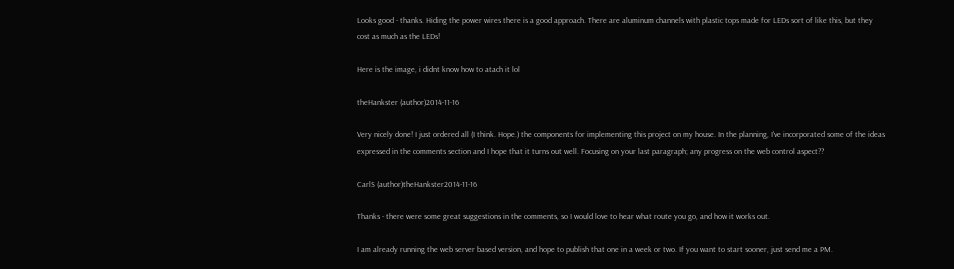Looks good - thanks. Hiding the power wires there is a good approach. There are aluminum channels with plastic tops made for LEDs sort of like this, but they cost as much as the LEDs!

Here is the image, i didnt know how to atach it lol

theHankster (author)2014-11-16

Very nicely done! I just ordered all (I think. Hope.) the components for implementing this project on my house. In the planning, I've incorporated some of the ideas expressed in the comments section and I hope that it turns out well. Focusing on your last paragraph; any progress on the web control aspect??

CarlS (author)theHankster2014-11-16

Thanks - there were some great suggestions in the comments, so I would love to hear what route you go, and how it works out.

I am already running the web server based version, and hope to publish that one in a week or two. If you want to start sooner, just send me a PM.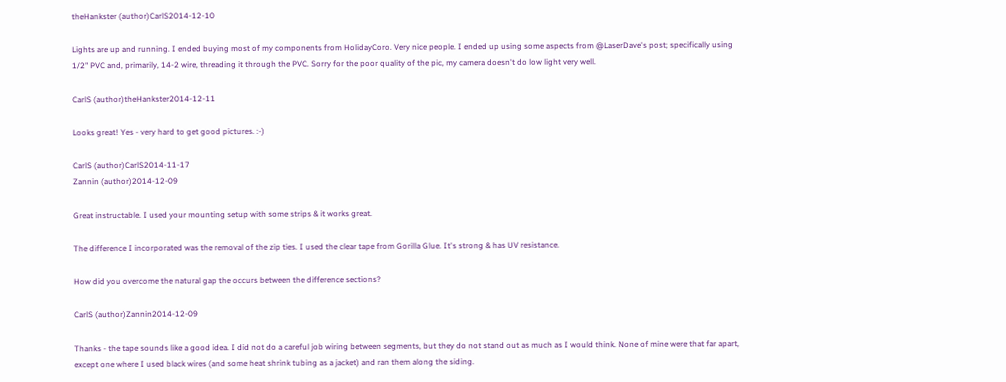theHankster (author)CarlS2014-12-10

Lights are up and running. I ended buying most of my components from HolidayCoro. Very nice people. I ended up using some aspects from @LaserDave's post; specifically using 1/2" PVC and, primarily, 14-2 wire, threading it through the PVC. Sorry for the poor quality of the pic, my camera doesn't do low light very well.

CarlS (author)theHankster2014-12-11

Looks great! Yes - very hard to get good pictures. :-)

CarlS (author)CarlS2014-11-17
Zannin (author)2014-12-09

Great instructable. I used your mounting setup with some strips & it works great.

The difference I incorporated was the removal of the zip ties. I used the clear tape from Gorilla Glue. It's strong & has UV resistance.

How did you overcome the natural gap the occurs between the difference sections?

CarlS (author)Zannin2014-12-09

Thanks - the tape sounds like a good idea. I did not do a careful job wiring between segments, but they do not stand out as much as I would think. None of mine were that far apart, except one where I used black wires (and some heat shrink tubing as a jacket) and ran them along the siding.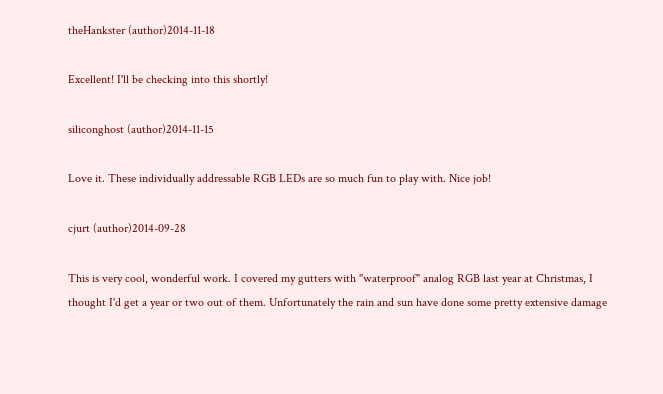theHankster (author)2014-11-18

Excellent! I'll be checking into this shortly!

siliconghost (author)2014-11-15

Love it. These individually addressable RGB LEDs are so much fun to play with. Nice job!

cjurt (author)2014-09-28

This is very cool, wonderful work. I covered my gutters with "waterproof" analog RGB last year at Christmas, I thought I'd get a year or two out of them. Unfortunately the rain and sun have done some pretty extensive damage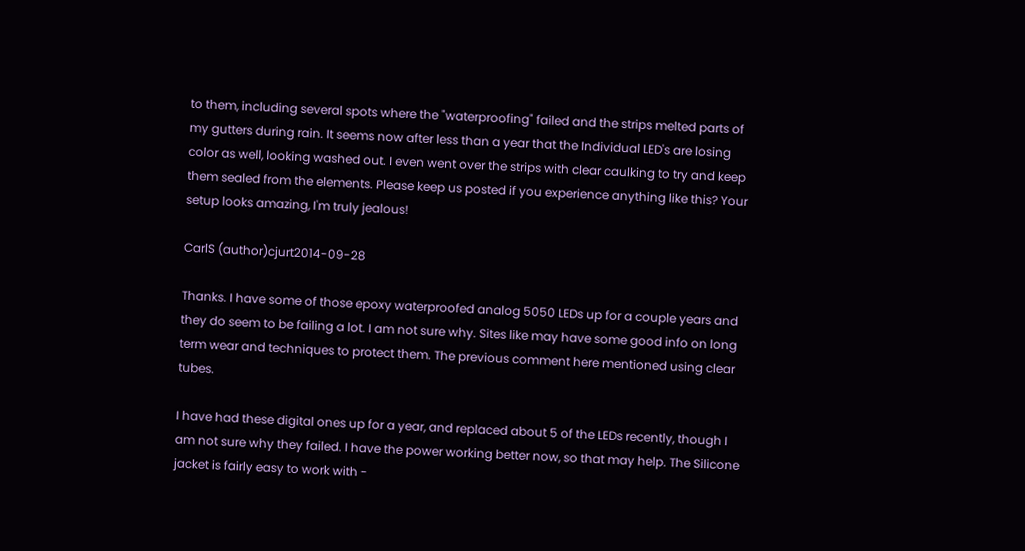to them, including several spots where the "waterproofing" failed and the strips melted parts of my gutters during rain. It seems now after less than a year that the Individual LED's are losing color as well, looking washed out. I even went over the strips with clear caulking to try and keep them sealed from the elements. Please keep us posted if you experience anything like this? Your setup looks amazing, I'm truly jealous!

CarlS (author)cjurt2014-09-28

Thanks. I have some of those epoxy waterproofed analog 5050 LEDs up for a couple years and they do seem to be failing a lot. I am not sure why. Sites like may have some good info on long term wear and techniques to protect them. The previous comment here mentioned using clear tubes.

I have had these digital ones up for a year, and replaced about 5 of the LEDs recently, though I am not sure why they failed. I have the power working better now, so that may help. The Silicone jacket is fairly easy to work with -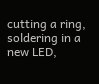cutting a ring, soldering in a new LED,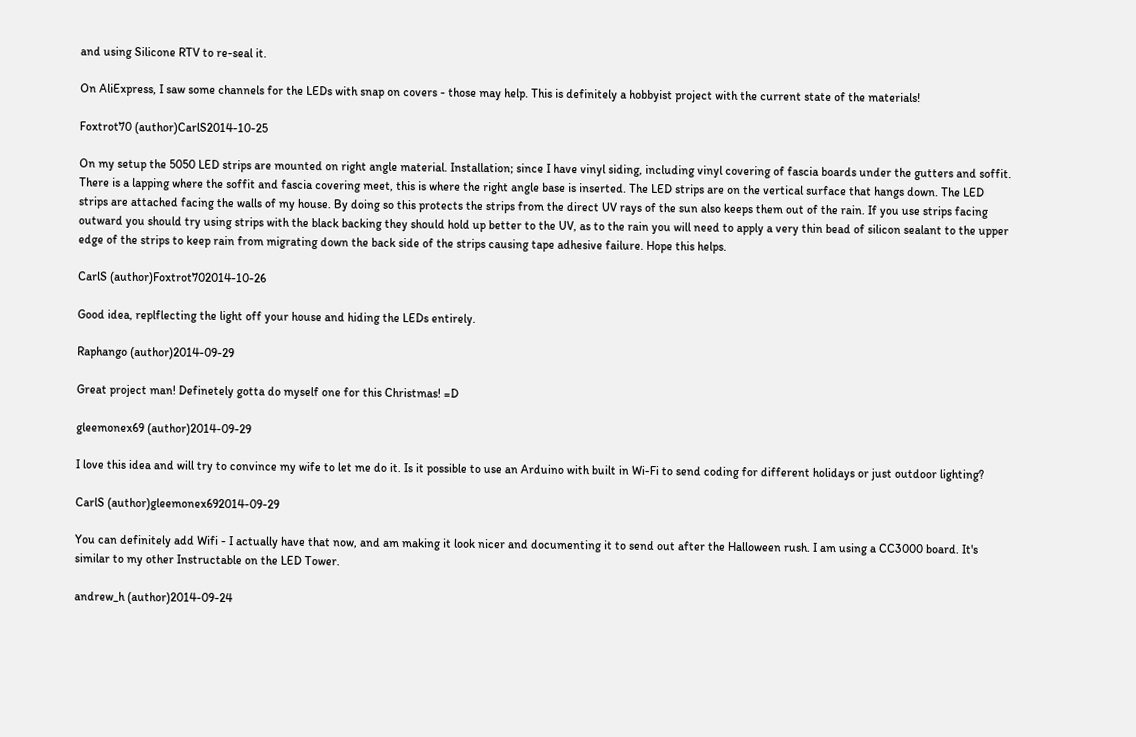and using Silicone RTV to re-seal it.

On AliExpress, I saw some channels for the LEDs with snap on covers - those may help. This is definitely a hobbyist project with the current state of the materials!

Foxtrot70 (author)CarlS2014-10-25

On my setup the 5050 LED strips are mounted on right angle material. Installation; since I have vinyl siding, including vinyl covering of fascia boards under the gutters and soffit. There is a lapping where the soffit and fascia covering meet, this is where the right angle base is inserted. The LED strips are on the vertical surface that hangs down. The LED strips are attached facing the walls of my house. By doing so this protects the strips from the direct UV rays of the sun also keeps them out of the rain. If you use strips facing outward you should try using strips with the black backing they should hold up better to the UV, as to the rain you will need to apply a very thin bead of silicon sealant to the upper edge of the strips to keep rain from migrating down the back side of the strips causing tape adhesive failure. Hope this helps.

CarlS (author)Foxtrot702014-10-26

Good idea, replflecting the light off your house and hiding the LEDs entirely.

Raphango (author)2014-09-29

Great project man! Definetely gotta do myself one for this Christmas! =D

gleemonex69 (author)2014-09-29

I love this idea and will try to convince my wife to let me do it. Is it possible to use an Arduino with built in Wi-Fi to send coding for different holidays or just outdoor lighting?

CarlS (author)gleemonex692014-09-29

You can definitely add Wifi - I actually have that now, and am making it look nicer and documenting it to send out after the Halloween rush. I am using a CC3000 board. It's similar to my other Instructable on the LED Tower.

andrew_h (author)2014-09-24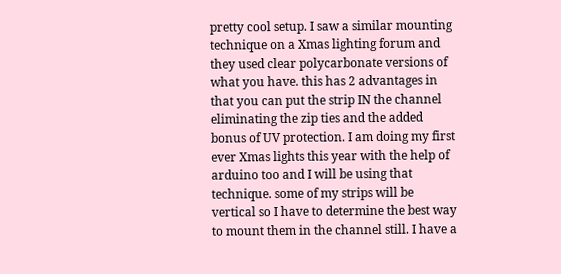pretty cool setup. I saw a similar mounting technique on a Xmas lighting forum and they used clear polycarbonate versions of what you have. this has 2 advantages in that you can put the strip IN the channel eliminating the zip ties and the added bonus of UV protection. I am doing my first ever Xmas lights this year with the help of arduino too and I will be using that technique. some of my strips will be vertical so I have to determine the best way to mount them in the channel still. I have a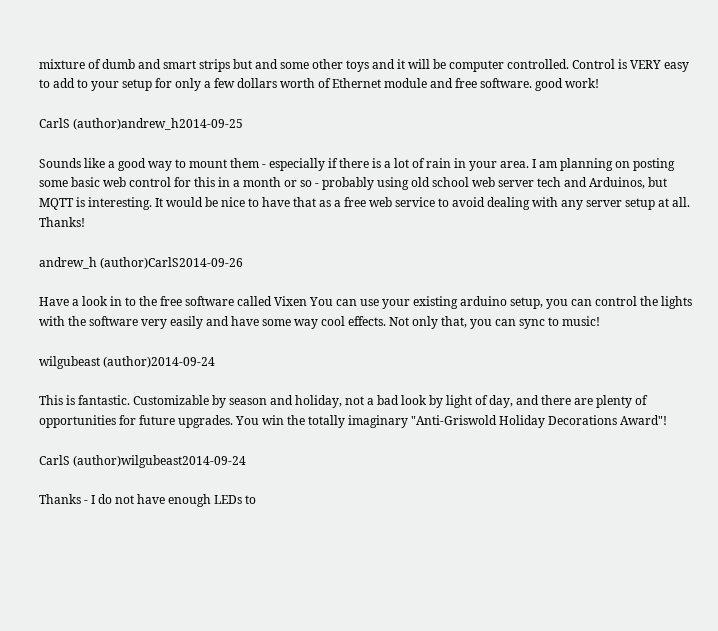mixture of dumb and smart strips but and some other toys and it will be computer controlled. Control is VERY easy to add to your setup for only a few dollars worth of Ethernet module and free software. good work!

CarlS (author)andrew_h2014-09-25

Sounds like a good way to mount them - especially if there is a lot of rain in your area. I am planning on posting some basic web control for this in a month or so - probably using old school web server tech and Arduinos, but MQTT is interesting. It would be nice to have that as a free web service to avoid dealing with any server setup at all. Thanks!

andrew_h (author)CarlS2014-09-26

Have a look in to the free software called Vixen You can use your existing arduino setup, you can control the lights with the software very easily and have some way cool effects. Not only that, you can sync to music!

wilgubeast (author)2014-09-24

This is fantastic. Customizable by season and holiday, not a bad look by light of day, and there are plenty of opportunities for future upgrades. You win the totally imaginary "Anti-Griswold Holiday Decorations Award"!

CarlS (author)wilgubeast2014-09-24

Thanks - I do not have enough LEDs to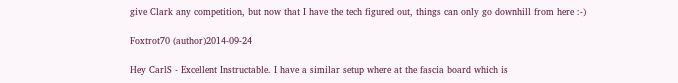give Clark any competition, but now that I have the tech figured out, things can only go downhill from here :-)

Foxtrot70 (author)2014-09-24

Hey CarlS - Excellent Instructable. I have a similar setup where at the fascia board which is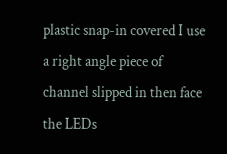plastic snap-in covered I use a right angle piece of channel slipped in then face the LEDs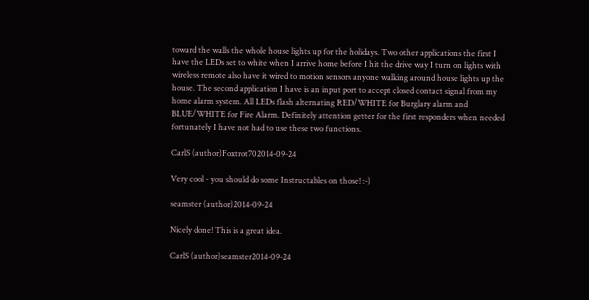toward the walls the whole house lights up for the holidays. Two other applications the first I have the LEDs set to white when I arrive home before I hit the drive way I turn on lights with wireless remote also have it wired to motion sensors anyone walking around house lights up the house. The second application I have is an input port to accept closed contact signal from my home alarm system. All LEDs flash alternating RED/WHITE for Burglary alarm and BLUE/WHITE for Fire Alarm. Definitely attention getter for the first responders when needed fortunately I have not had to use these two functions.

CarlS (author)Foxtrot702014-09-24

Very cool - you should do some Instructables on those! :-)

seamster (author)2014-09-24

Nicely done! This is a great idea.

CarlS (author)seamster2014-09-24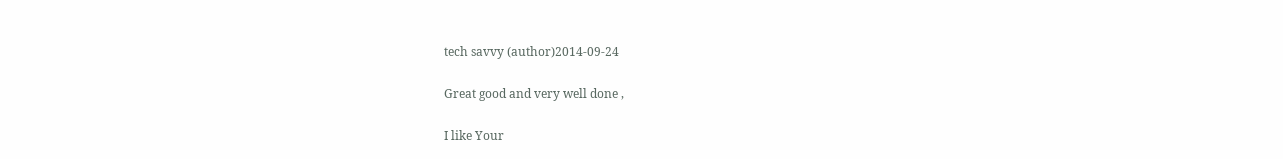tech savvy (author)2014-09-24

Great good and very well done ,

I like Your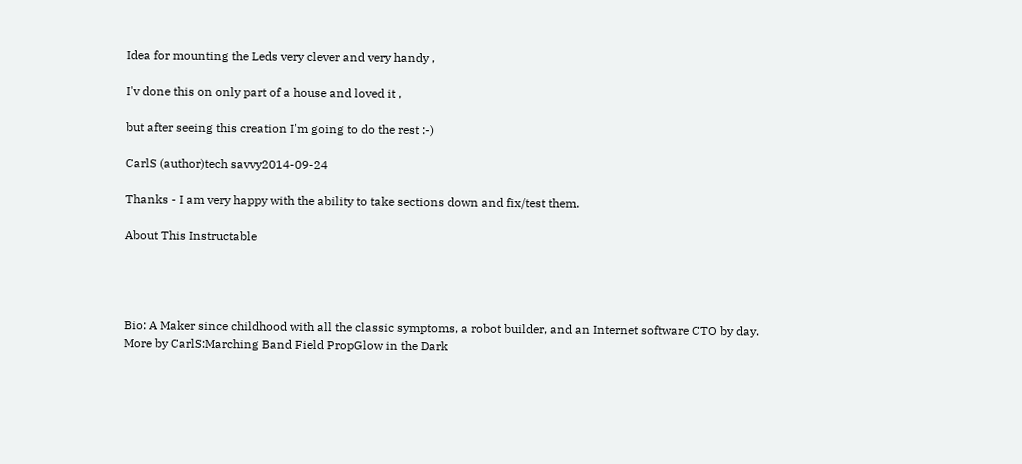Idea for mounting the Leds very clever and very handy ,

I'v done this on only part of a house and loved it ,

but after seeing this creation I'm going to do the rest :-)

CarlS (author)tech savvy2014-09-24

Thanks - I am very happy with the ability to take sections down and fix/test them.

About This Instructable




Bio: A Maker since childhood with all the classic symptoms, a robot builder, and an Internet software CTO by day.
More by CarlS:Marching Band Field PropGlow in the Dark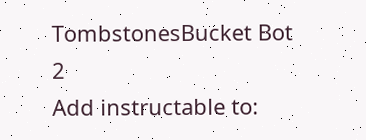TombstonesBucket Bot 2
Add instructable to: